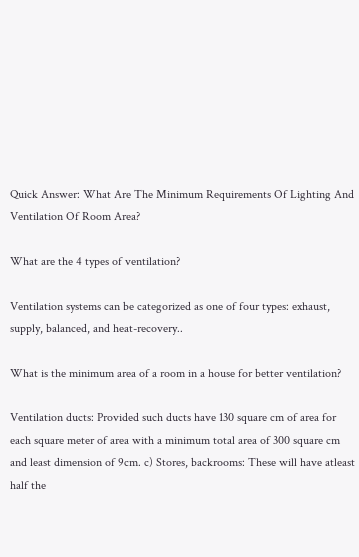Quick Answer: What Are The Minimum Requirements Of Lighting And Ventilation Of Room Area?

What are the 4 types of ventilation?

Ventilation systems can be categorized as one of four types: exhaust, supply, balanced, and heat-recovery..

What is the minimum area of a room in a house for better ventilation?

Ventilation ducts: Provided such ducts have 130 square cm of area for each square meter of area with a minimum total area of 300 square cm and least dimension of 9cm. c) Stores, backrooms: These will have atleast half the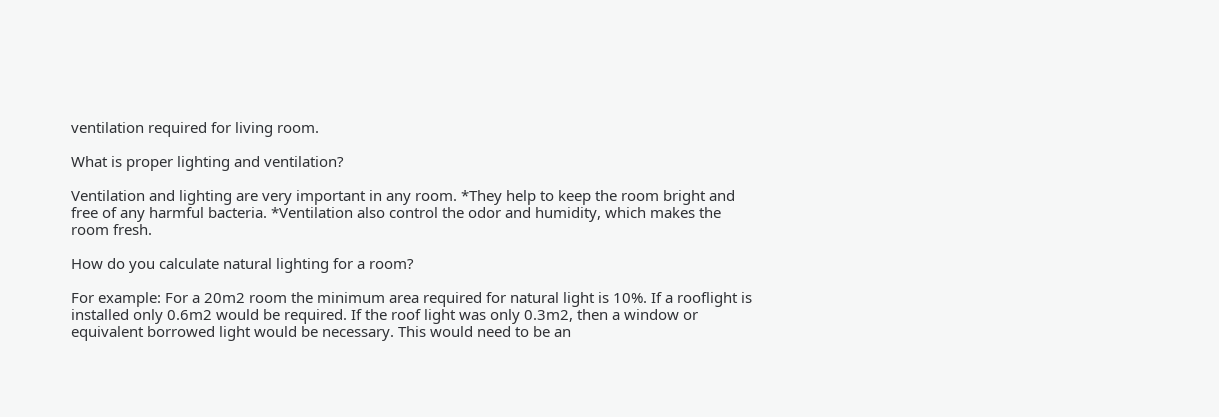ventilation required for living room.

What is proper lighting and ventilation?

Ventilation and lighting are very important in any room. *They help to keep the room bright and free of any harmful bacteria. *Ventilation also control the odor and humidity, which makes the room fresh.

How do you calculate natural lighting for a room?

For example: For a 20m2 room the minimum area required for natural light is 10%. If a rooflight is installed only 0.6m2 would be required. If the roof light was only 0.3m2, then a window or equivalent borrowed light would be necessary. This would need to be an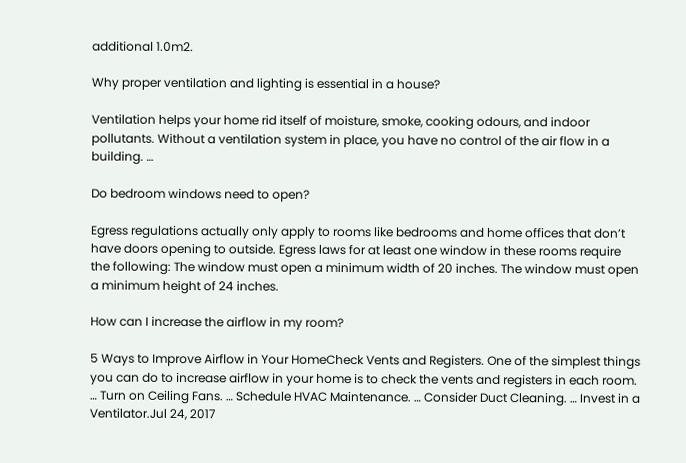additional 1.0m2.

Why proper ventilation and lighting is essential in a house?

Ventilation helps your home rid itself of moisture, smoke, cooking odours, and indoor pollutants. Without a ventilation system in place, you have no control of the air flow in a building. …

Do bedroom windows need to open?

Egress regulations actually only apply to rooms like bedrooms and home offices that don’t have doors opening to outside. Egress laws for at least one window in these rooms require the following: The window must open a minimum width of 20 inches. The window must open a minimum height of 24 inches.

How can I increase the airflow in my room?

5 Ways to Improve Airflow in Your HomeCheck Vents and Registers. One of the simplest things you can do to increase airflow in your home is to check the vents and registers in each room. … Turn on Ceiling Fans. … Schedule HVAC Maintenance. … Consider Duct Cleaning. … Invest in a Ventilator.Jul 24, 2017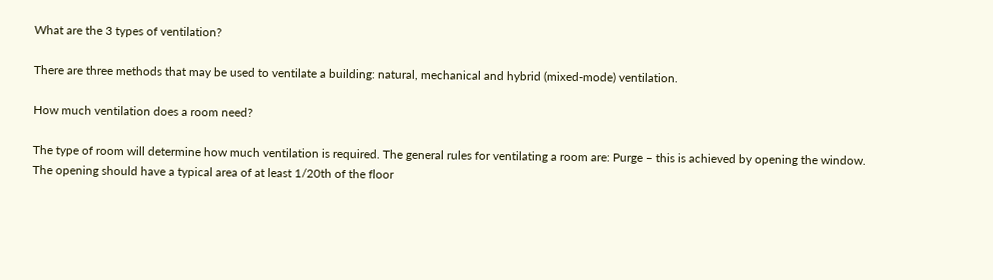What are the 3 types of ventilation?

There are three methods that may be used to ventilate a building: natural, mechanical and hybrid (mixed-mode) ventilation.

How much ventilation does a room need?

The type of room will determine how much ventilation is required. The general rules for ventilating a room are: Purge – this is achieved by opening the window. The opening should have a typical area of at least 1/20th of the floor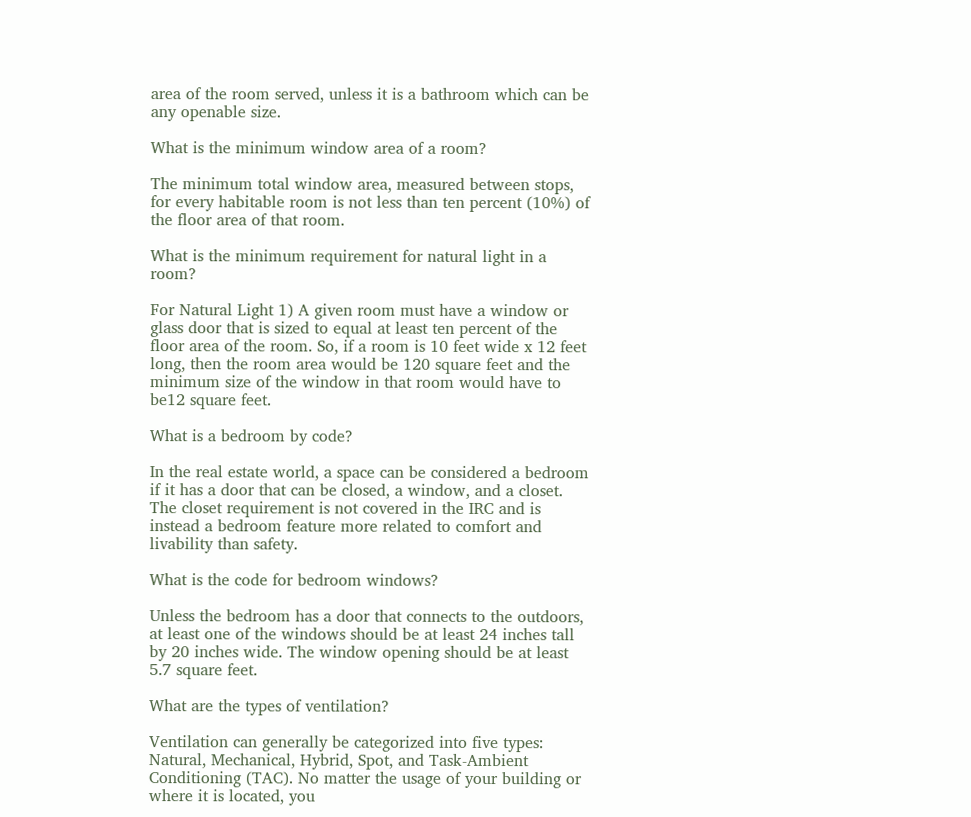area of the room served, unless it is a bathroom which can be any openable size.

What is the minimum window area of a room?

The minimum total window area, measured between stops, for every habitable room is not less than ten percent (10%) of the floor area of that room.

What is the minimum requirement for natural light in a room?

For Natural Light 1) A given room must have a window or glass door that is sized to equal at least ten percent of the floor area of the room. So, if a room is 10 feet wide x 12 feet long, then the room area would be 120 square feet and the minimum size of the window in that room would have to be12 square feet.

What is a bedroom by code?

In the real estate world, a space can be considered a bedroom if it has a door that can be closed, a window, and a closet. The closet requirement is not covered in the IRC and is instead a bedroom feature more related to comfort and livability than safety.

What is the code for bedroom windows?

Unless the bedroom has a door that connects to the outdoors, at least one of the windows should be at least 24 inches tall by 20 inches wide. The window opening should be at least 5.7 square feet.

What are the types of ventilation?

Ventilation can generally be categorized into five types: Natural, Mechanical, Hybrid, Spot, and Task-Ambient Conditioning (TAC). No matter the usage of your building or where it is located, you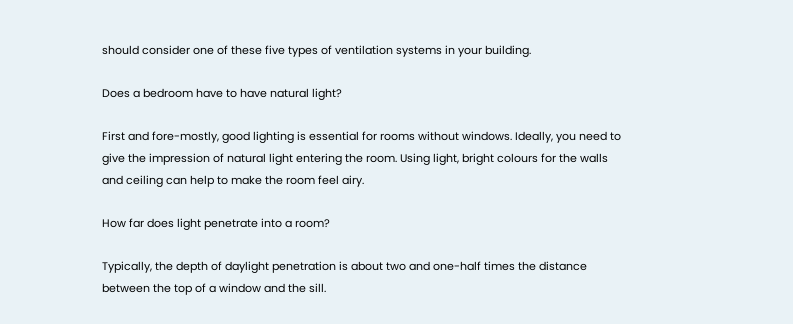should consider one of these five types of ventilation systems in your building.

Does a bedroom have to have natural light?

First and fore-mostly, good lighting is essential for rooms without windows. Ideally, you need to give the impression of natural light entering the room. Using light, bright colours for the walls and ceiling can help to make the room feel airy.

How far does light penetrate into a room?

Typically, the depth of daylight penetration is about two and one-half times the distance between the top of a window and the sill.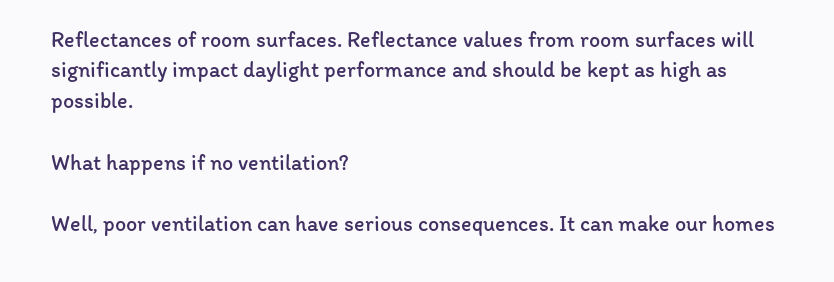Reflectances of room surfaces. Reflectance values from room surfaces will significantly impact daylight performance and should be kept as high as possible.

What happens if no ventilation?

Well, poor ventilation can have serious consequences. It can make our homes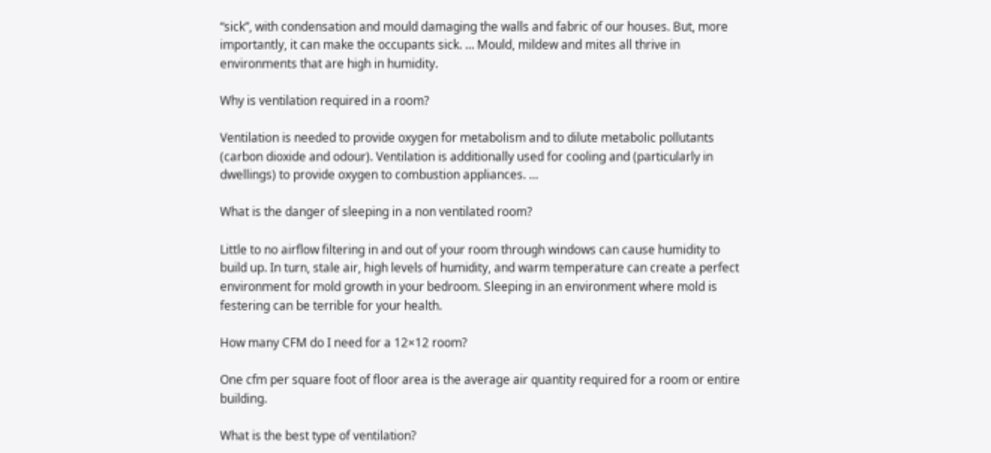“sick”, with condensation and mould damaging the walls and fabric of our houses. But, more importantly, it can make the occupants sick. … Mould, mildew and mites all thrive in environments that are high in humidity.

Why is ventilation required in a room?

Ventilation is needed to provide oxygen for metabolism and to dilute metabolic pollutants (carbon dioxide and odour). Ventilation is additionally used for cooling and (particularly in dwellings) to provide oxygen to combustion appliances. …

What is the danger of sleeping in a non ventilated room?

Little to no airflow filtering in and out of your room through windows can cause humidity to build up. In turn, stale air, high levels of humidity, and warm temperature can create a perfect environment for mold growth in your bedroom. Sleeping in an environment where mold is festering can be terrible for your health.

How many CFM do I need for a 12×12 room?

One cfm per square foot of floor area is the average air quantity required for a room or entire building.

What is the best type of ventilation?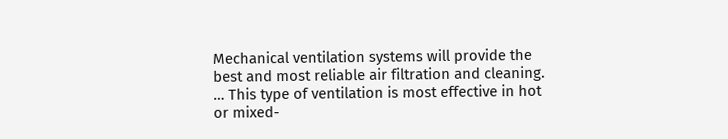Mechanical ventilation systems will provide the best and most reliable air filtration and cleaning. … This type of ventilation is most effective in hot or mixed-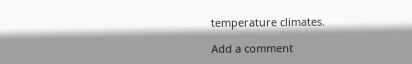temperature climates.

Add a comment